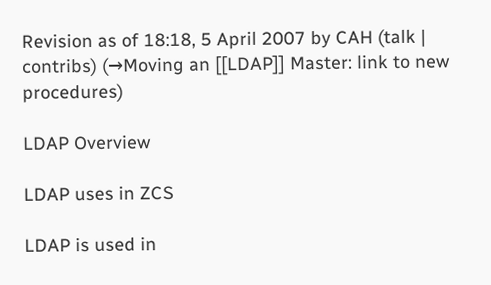Revision as of 18:18, 5 April 2007 by CAH (talk | contribs) (→Moving an [[LDAP]] Master: link to new procedures)

LDAP Overview

LDAP uses in ZCS

LDAP is used in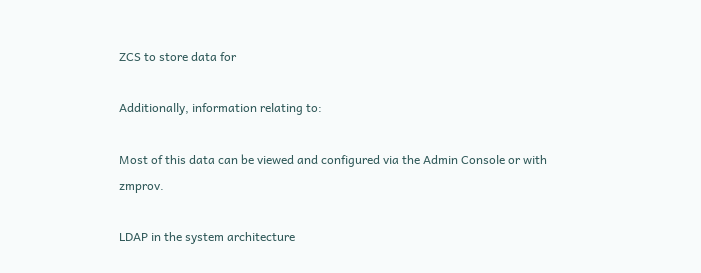ZCS to store data for

Additionally, information relating to:

Most of this data can be viewed and configured via the Admin Console or with zmprov.

LDAP in the system architecture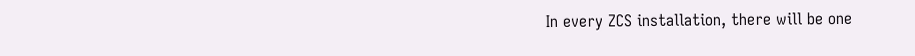In every ZCS installation, there will be one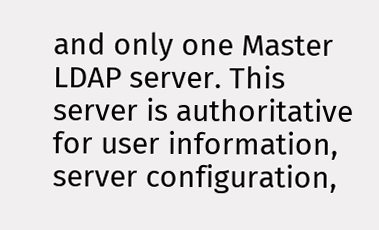and only one Master LDAP server. This server is authoritative for user information, server configuration,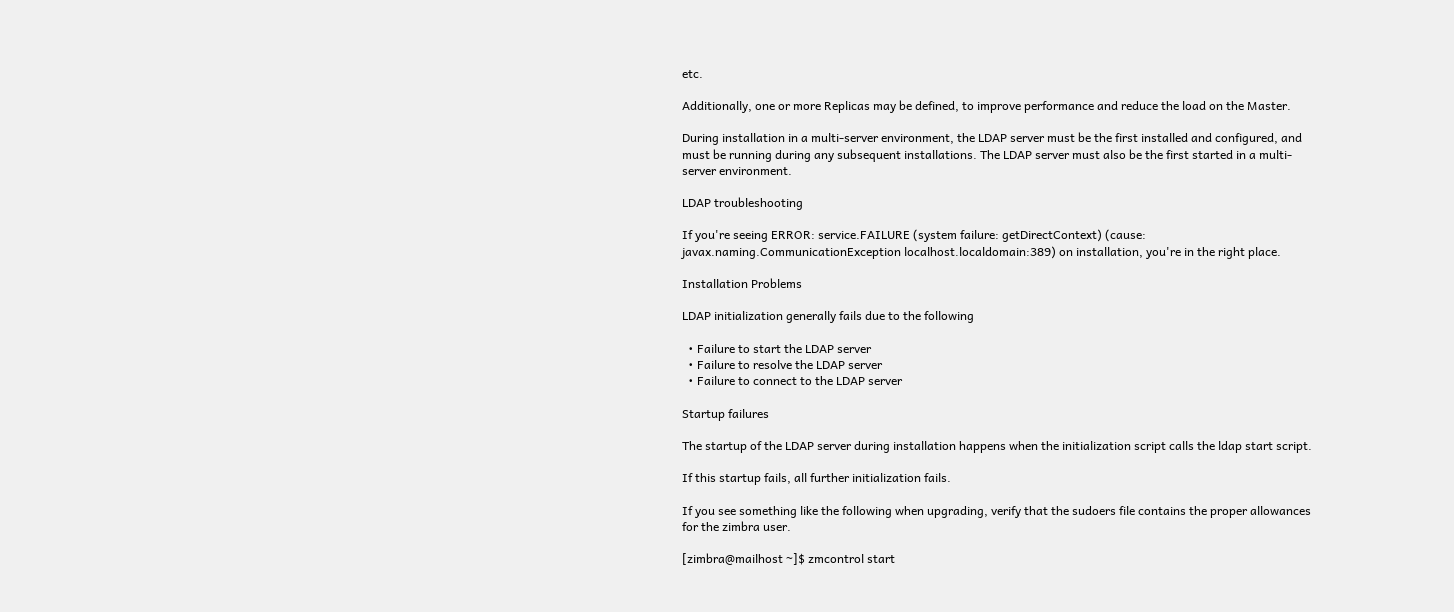etc.

Additionally, one or more Replicas may be defined, to improve performance and reduce the load on the Master.

During installation in a multi-server environment, the LDAP server must be the first installed and configured, and must be running during any subsequent installations. The LDAP server must also be the first started in a multi-server environment.

LDAP troubleshooting

If you're seeing ERROR: service.FAILURE (system failure: getDirectContext) (cause: javax.naming.CommunicationException localhost.localdomain:389) on installation, you're in the right place.

Installation Problems

LDAP initialization generally fails due to the following

  • Failure to start the LDAP server
  • Failure to resolve the LDAP server
  • Failure to connect to the LDAP server

Startup failures

The startup of the LDAP server during installation happens when the initialization script calls the ldap start script.

If this startup fails, all further initialization fails.

If you see something like the following when upgrading, verify that the sudoers file contains the proper allowances for the zimbra user.

[zimbra@mailhost ~]$ zmcontrol start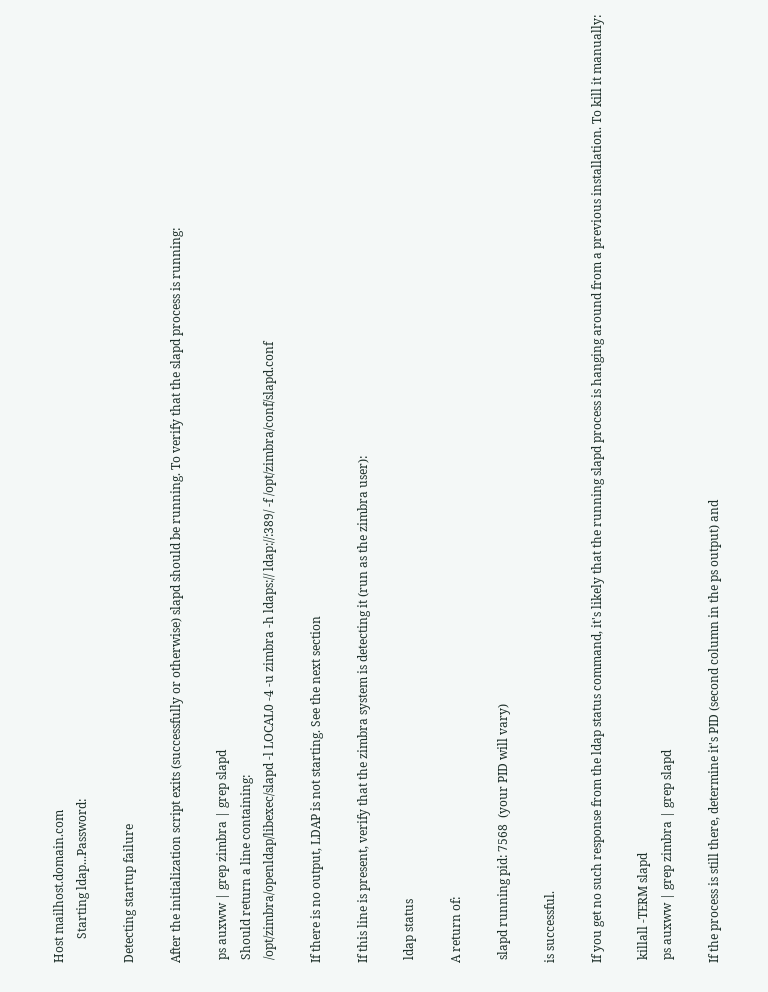Host mailhost.domain.com
        Starting ldap...Password:

Detecting startup failure

After the initialization script exits (successfully or otherwise) slapd should be running. To verify that the slapd process is running:

 ps auxww | grep zimbra | grep slapd
 Should return a line containing:
 /opt/zimbra/openldap/libexec/slapd -l LOCAL0 -4 -u zimbra -h ldaps:// ldap://:389/ -f /opt/zimbra/conf/slapd.conf

If there is no output, LDAP is not starting. See the next section

If this line is present, verify that the zimbra system is detecting it (run as the zimbra user):

 ldap status

A return of:

 slapd running pid: 7568  (your PID will vary)

is successful.

If you get no such response from the ldap status command, it's likely that the running slapd process is hanging around from a previous installation. To kill it manually:

 killall -TERM slapd
 ps auxww | grep zimbra | grep slapd

If the process is still there, determine it's PID (second column in the ps output) and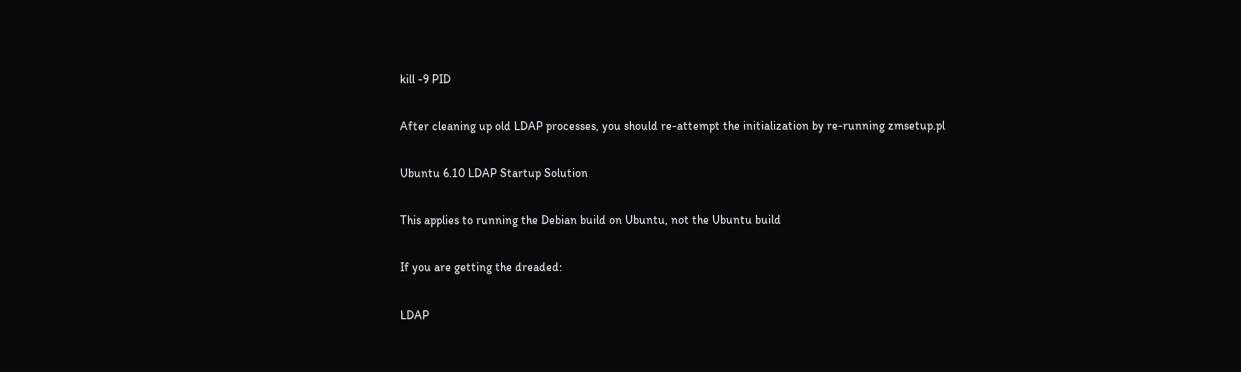kill -9 PID

After cleaning up old LDAP processes, you should re-attempt the initialization by re-running zmsetup.pl

Ubuntu 6.10 LDAP Startup Solution

This applies to running the Debian build on Ubuntu, not the Ubuntu build

If you are getting the dreaded:

LDAP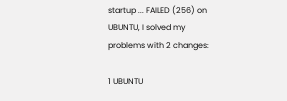startup ... FAILED (256) on UBUNTU, I solved my problems with 2 changes:

1 UBUNTU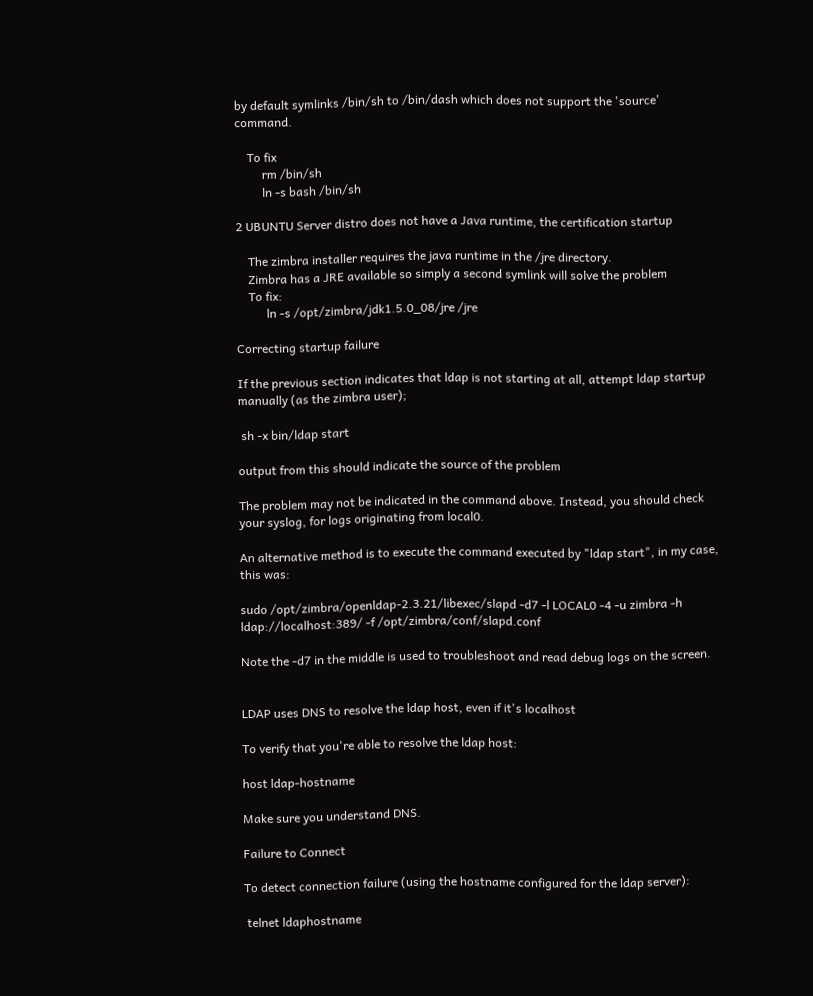by default symlinks /bin/sh to /bin/dash which does not support the 'source' command.

    To fix
         rm /bin/sh
         ln -s bash /bin/sh

2 UBUNTU Server distro does not have a Java runtime, the certification startup

    The zimbra installer requires the java runtime in the /jre directory.
    Zimbra has a JRE available so simply a second symlink will solve the problem
    To fix:
          ln -s /opt/zimbra/jdk1.5.0_08/jre /jre

Correcting startup failure

If the previous section indicates that ldap is not starting at all, attempt ldap startup manually (as the zimbra user);

 sh -x bin/ldap start

output from this should indicate the source of the problem

The problem may not be indicated in the command above. Instead, you should check your syslog, for logs originating from local0.

An alternative method is to execute the command executed by "ldap start", in my case, this was:

sudo /opt/zimbra/openldap-2.3.21/libexec/slapd -d7 -l LOCAL0 -4 -u zimbra -h ldap://localhost:389/ -f /opt/zimbra/conf/slapd.conf

Note the -d7 in the middle is used to troubleshoot and read debug logs on the screen.


LDAP uses DNS to resolve the ldap host, even if it's localhost

To verify that you're able to resolve the ldap host:

host ldap-hostname

Make sure you understand DNS.

Failure to Connect

To detect connection failure (using the hostname configured for the ldap server):

 telnet ldaphostname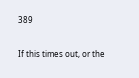389

If this times out, or the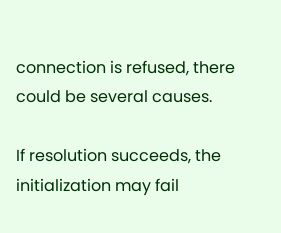connection is refused, there could be several causes.

If resolution succeeds, the initialization may fail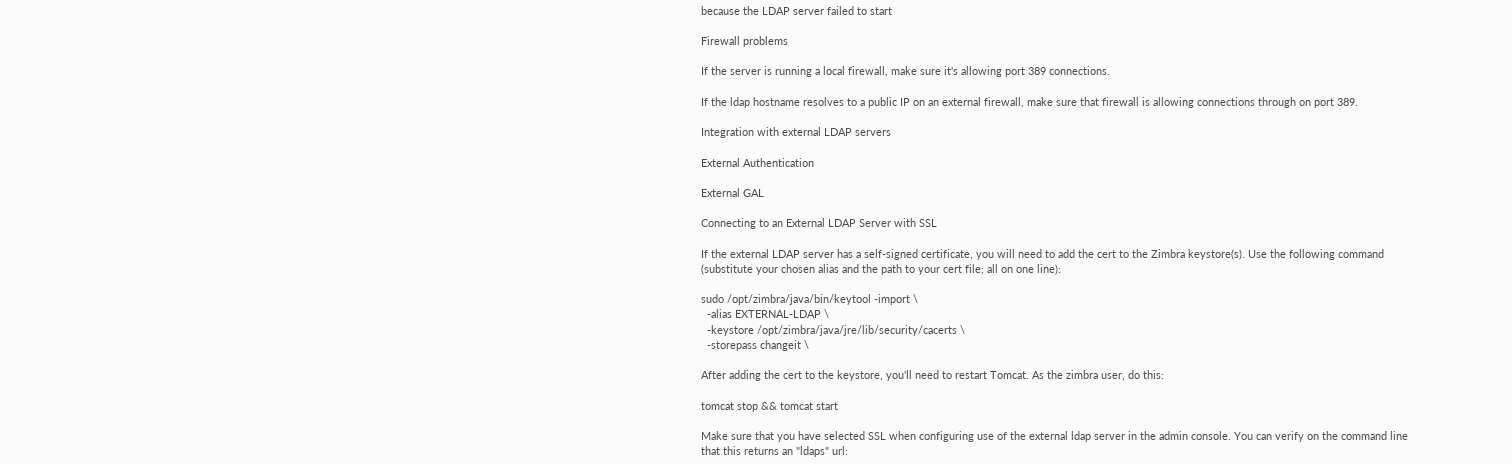because the LDAP server failed to start

Firewall problems

If the server is running a local firewall, make sure it's allowing port 389 connections.

If the ldap hostname resolves to a public IP on an external firewall, make sure that firewall is allowing connections through on port 389.

Integration with external LDAP servers

External Authentication

External GAL

Connecting to an External LDAP Server with SSL

If the external LDAP server has a self-signed certificate, you will need to add the cert to the Zimbra keystore(s). Use the following command (substitute your chosen alias and the path to your cert file; all on one line):

sudo /opt/zimbra/java/bin/keytool -import \
  -alias EXTERNAL-LDAP \
  -keystore /opt/zimbra/java/jre/lib/security/cacerts \
  -storepass changeit \

After adding the cert to the keystore, you'll need to restart Tomcat. As the zimbra user, do this:

tomcat stop && tomcat start

Make sure that you have selected SSL when configuring use of the external ldap server in the admin console. You can verify on the command line that this returns an "ldaps" url: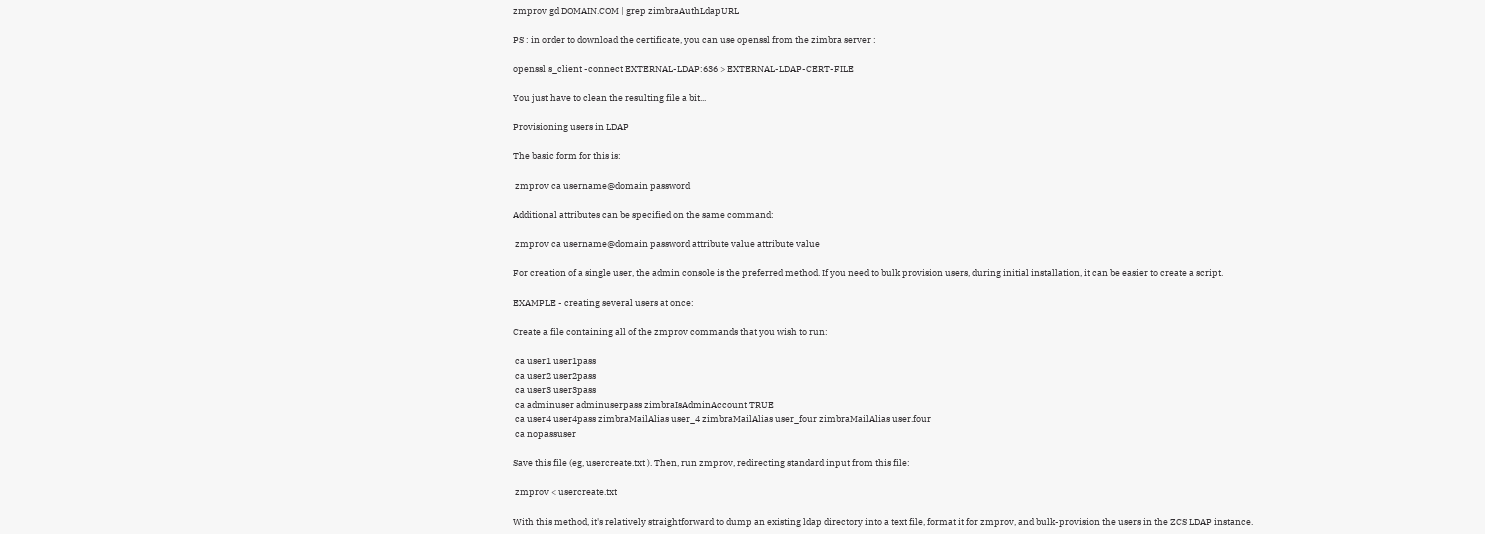zmprov gd DOMAIN.COM | grep zimbraAuthLdapURL

PS : in order to download the certificate, you can use openssl from the zimbra server :

openssl s_client -connect EXTERNAL-LDAP:636 > EXTERNAL-LDAP-CERT-FILE

You just have to clean the resulting file a bit...

Provisioning users in LDAP

The basic form for this is:

 zmprov ca username@domain password

Additional attributes can be specified on the same command:

 zmprov ca username@domain password attribute value attribute value

For creation of a single user, the admin console is the preferred method. If you need to bulk provision users, during initial installation, it can be easier to create a script.

EXAMPLE - creating several users at once:

Create a file containing all of the zmprov commands that you wish to run:

 ca user1 user1pass
 ca user2 user2pass
 ca user3 user3pass
 ca adminuser adminuserpass zimbraIsAdminAccount TRUE
 ca user4 user4pass zimbraMailAlias user_4 zimbraMailAlias user_four zimbraMailAlias user.four
 ca nopassuser

Save this file (eg, usercreate.txt ). Then, run zmprov, redirecting standard input from this file:

 zmprov < usercreate.txt

With this method, it's relatively straightforward to dump an existing ldap directory into a text file, format it for zmprov, and bulk-provision the users in the ZCS LDAP instance.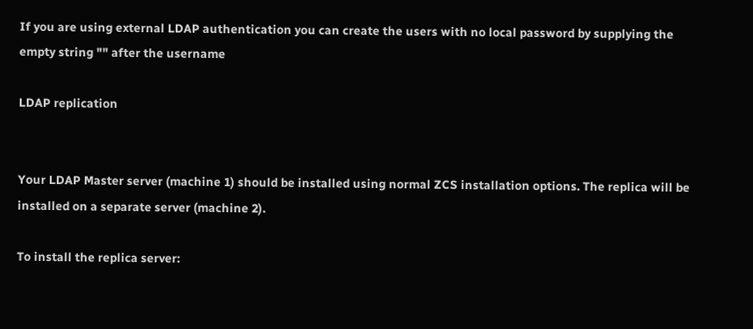If you are using external LDAP authentication you can create the users with no local password by supplying the empty string "" after the username

LDAP replication


Your LDAP Master server (machine 1) should be installed using normal ZCS installation options. The replica will be installed on a separate server (machine 2).

To install the replica server: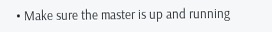• Make sure the master is up and running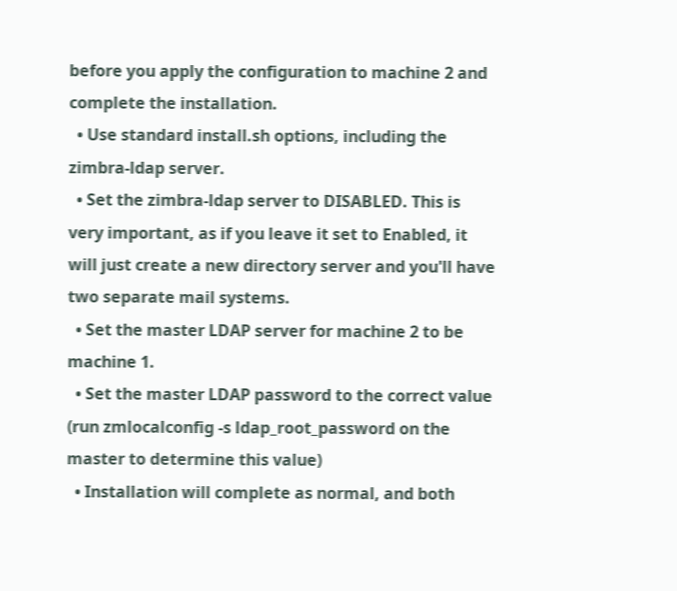before you apply the configuration to machine 2 and complete the installation.
  • Use standard install.sh options, including the zimbra-ldap server.
  • Set the zimbra-ldap server to DISABLED. This is very important, as if you leave it set to Enabled, it will just create a new directory server and you'll have two separate mail systems.
  • Set the master LDAP server for machine 2 to be machine 1.
  • Set the master LDAP password to the correct value (run zmlocalconfig -s ldap_root_password on the master to determine this value)
  • Installation will complete as normal, and both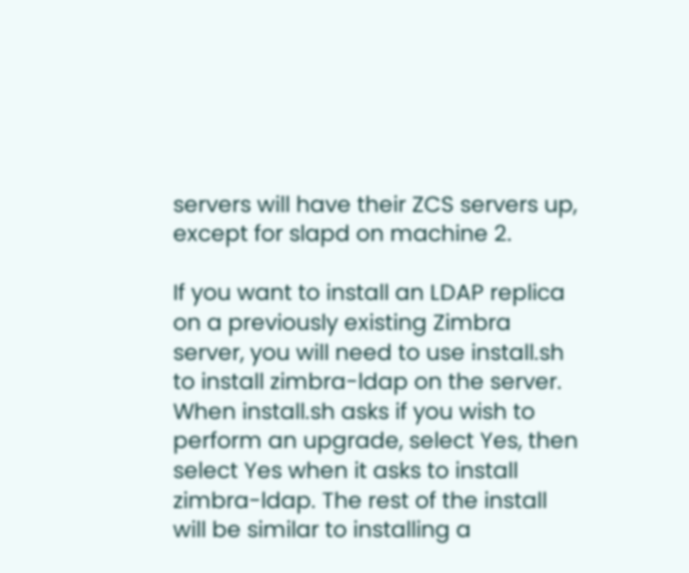servers will have their ZCS servers up, except for slapd on machine 2.

If you want to install an LDAP replica on a previously existing Zimbra server, you will need to use install.sh to install zimbra-ldap on the server. When install.sh asks if you wish to perform an upgrade, select Yes, then select Yes when it asks to install zimbra-ldap. The rest of the install will be similar to installing a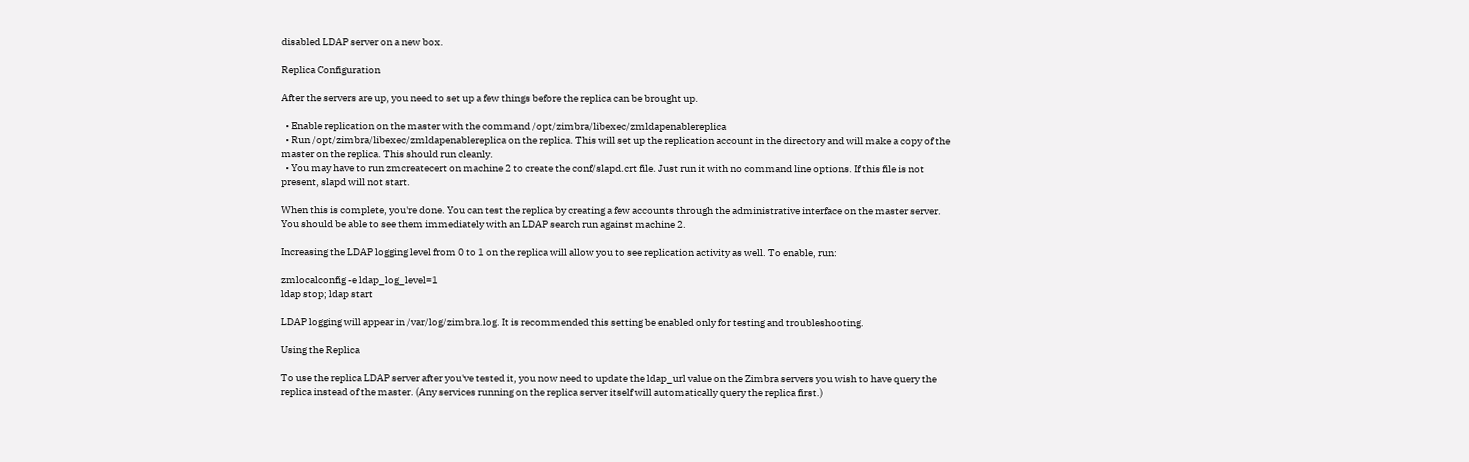disabled LDAP server on a new box.

Replica Configuration

After the servers are up, you need to set up a few things before the replica can be brought up.

  • Enable replication on the master with the command /opt/zimbra/libexec/zmldapenablereplica
  • Run /opt/zimbra/libexec/zmldapenablereplica on the replica. This will set up the replication account in the directory and will make a copy of the master on the replica. This should run cleanly.
  • You may have to run zmcreatecert on machine 2 to create the conf/slapd.crt file. Just run it with no command line options. If this file is not present, slapd will not start.

When this is complete, you're done. You can test the replica by creating a few accounts through the administrative interface on the master server. You should be able to see them immediately with an LDAP search run against machine 2.

Increasing the LDAP logging level from 0 to 1 on the replica will allow you to see replication activity as well. To enable, run:

zmlocalconfig -e ldap_log_level=1
ldap stop; ldap start

LDAP logging will appear in /var/log/zimbra.log. It is recommended this setting be enabled only for testing and troubleshooting.

Using the Replica

To use the replica LDAP server after you've tested it, you now need to update the ldap_url value on the Zimbra servers you wish to have query the replica instead of the master. (Any services running on the replica server itself will automatically query the replica first.)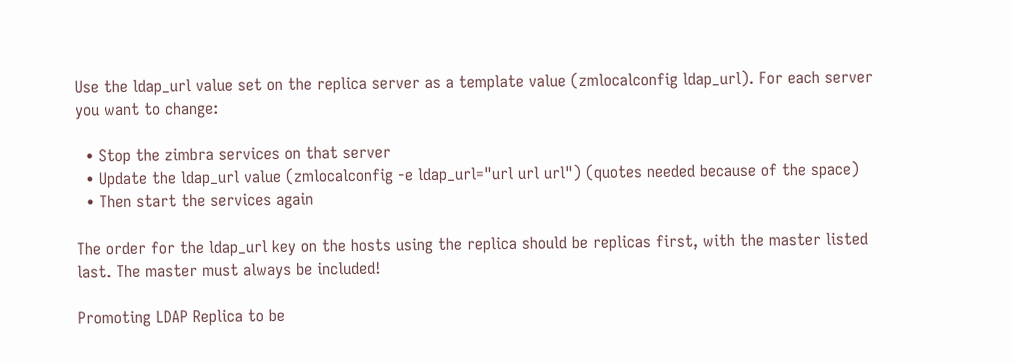Use the ldap_url value set on the replica server as a template value (zmlocalconfig ldap_url). For each server you want to change:

  • Stop the zimbra services on that server
  • Update the ldap_url value (zmlocalconfig -e ldap_url="url url url") (quotes needed because of the space)
  • Then start the services again

The order for the ldap_url key on the hosts using the replica should be replicas first, with the master listed last. The master must always be included!

Promoting LDAP Replica to be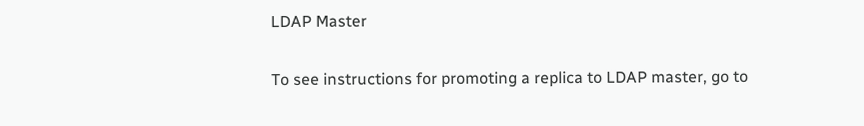LDAP Master

To see instructions for promoting a replica to LDAP master, go to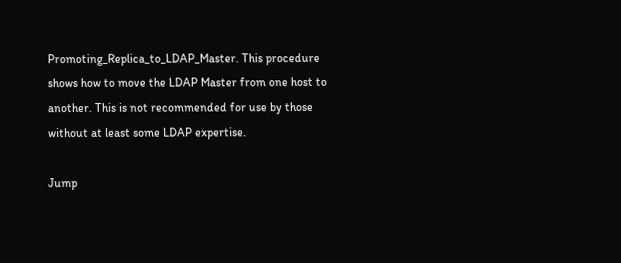Promoting_Replica_to_LDAP_Master. This procedure shows how to move the LDAP Master from one host to another. This is not recommended for use by those without at least some LDAP expertise.

Jump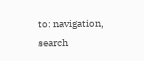to: navigation, search